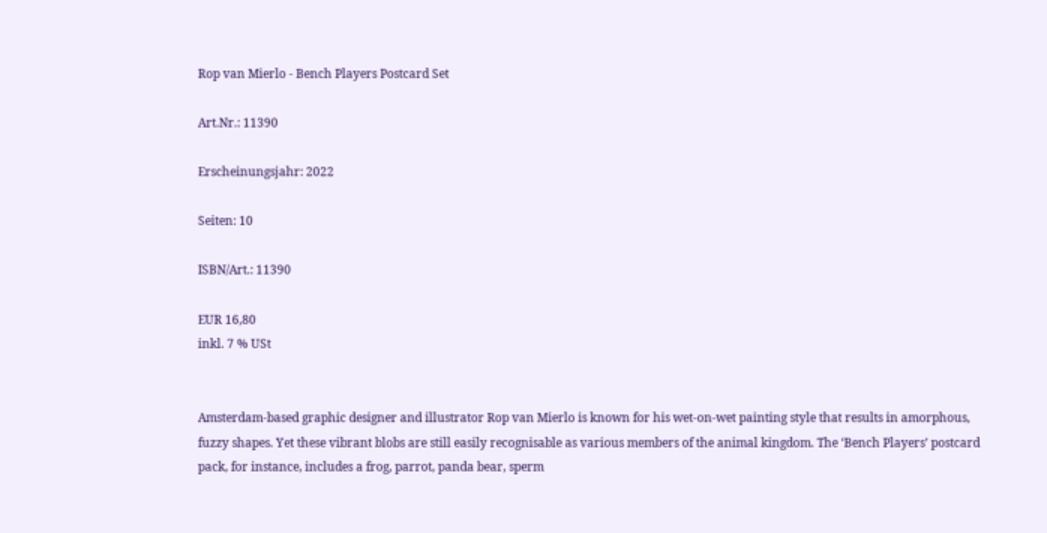Rop van Mierlo - Bench Players Postcard Set

Art.Nr.: 11390

Erscheinungsjahr: 2022

Seiten: 10

ISBN/Art.: 11390

EUR 16,80
inkl. 7 % USt


Amsterdam-based graphic designer and illustrator Rop van Mierlo is known for his wet-on-wet painting style that results in amorphous, fuzzy shapes. Yet these vibrant blobs are still easily recognisable as various members of the animal kingdom. The ‘Bench Players’ postcard pack, for instance, includes a frog, parrot, panda bear, sperm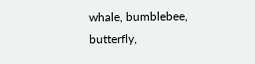whale, bumblebee, butterfly,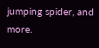jumping spider, and more.